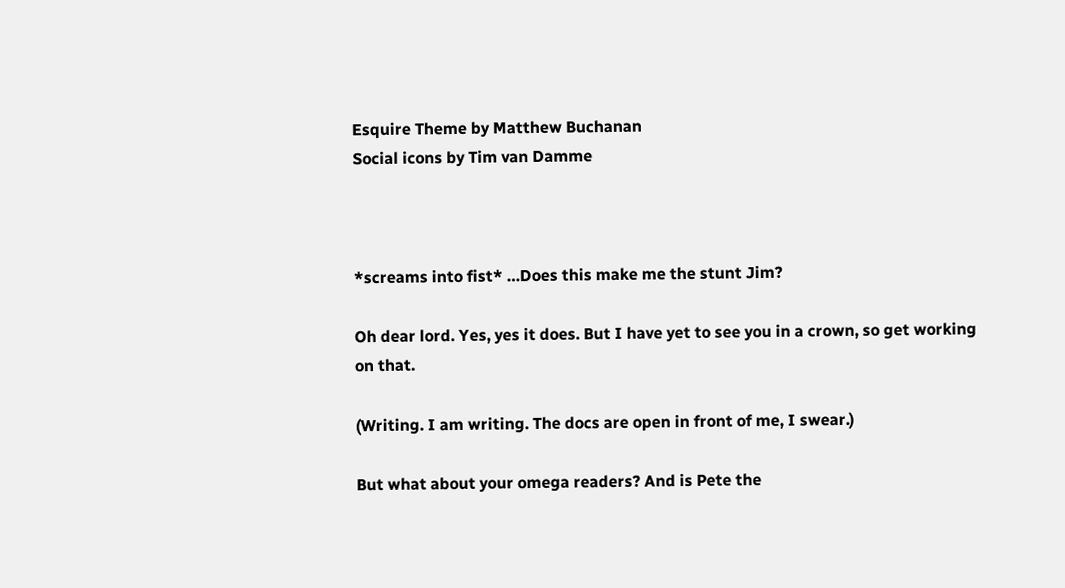Esquire Theme by Matthew Buchanan
Social icons by Tim van Damme



*screams into fist* …Does this make me the stunt Jim?

Oh dear lord. Yes, yes it does. But I have yet to see you in a crown, so get working on that.

(Writing. I am writing. The docs are open in front of me, I swear.)

But what about your omega readers? And is Pete the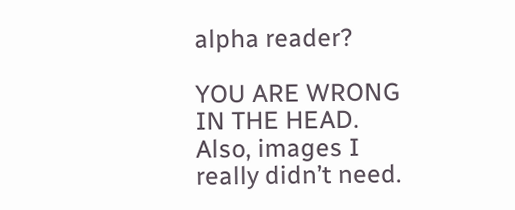alpha reader?

YOU ARE WRONG IN THE HEAD. Also, images I really didn’t need.